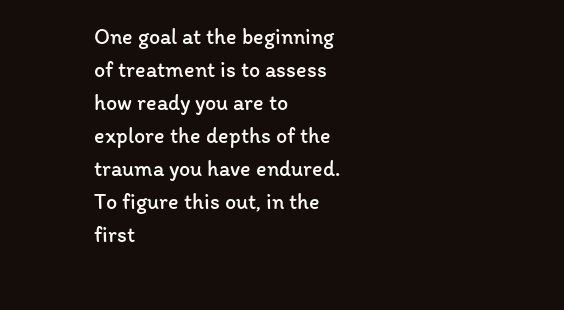One goal at the beginning of treatment is to assess how ready you are to explore the depths of the trauma you have endured. To figure this out, in the first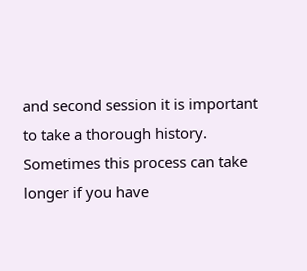and second session it is important to take a thorough history. Sometimes this process can take longer if you have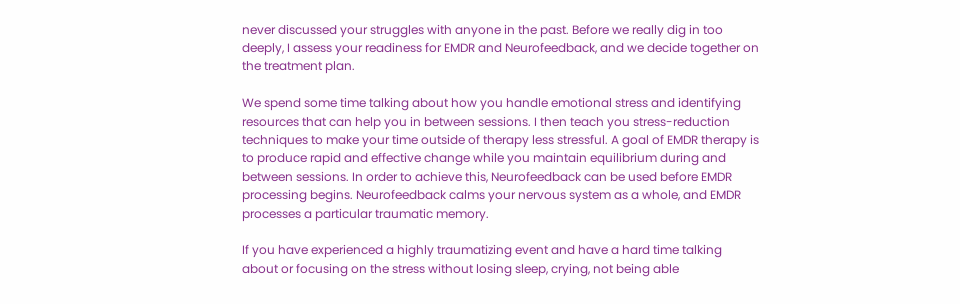never discussed your struggles with anyone in the past. Before we really dig in too deeply, I assess your readiness for EMDR and Neurofeedback, and we decide together on the treatment plan.

We spend some time talking about how you handle emotional stress and identifying resources that can help you in between sessions. I then teach you stress-reduction techniques to make your time outside of therapy less stressful. A goal of EMDR therapy is to produce rapid and effective change while you maintain equilibrium during and between sessions. In order to achieve this, Neurofeedback can be used before EMDR processing begins. Neurofeedback calms your nervous system as a whole, and EMDR processes a particular traumatic memory.

If you have experienced a highly traumatizing event and have a hard time talking about or focusing on the stress without losing sleep, crying, not being able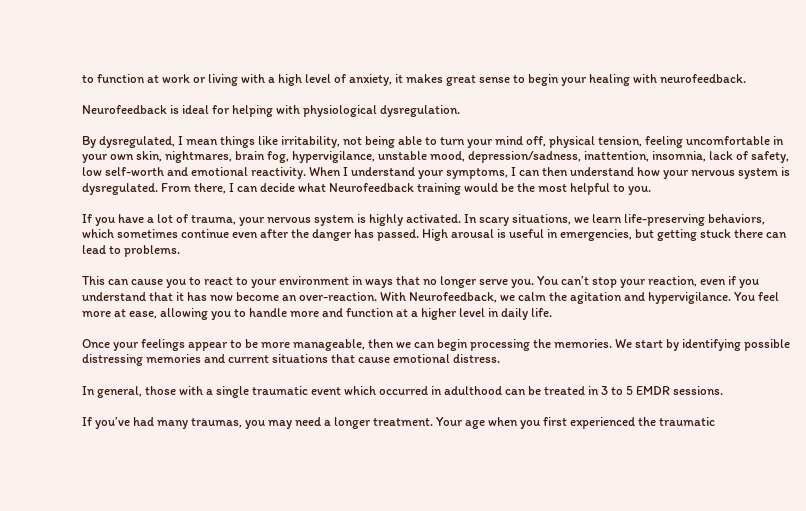to function at work or living with a high level of anxiety, it makes great sense to begin your healing with neurofeedback.

Neurofeedback is ideal for helping with physiological dysregulation.

By dysregulated, I mean things like irritability, not being able to turn your mind off, physical tension, feeling uncomfortable in your own skin, nightmares, brain fog, hypervigilance, unstable mood, depression/sadness, inattention, insomnia, lack of safety, low self-worth and emotional reactivity. When I understand your symptoms, I can then understand how your nervous system is dysregulated. From there, I can decide what Neurofeedback training would be the most helpful to you.

If you have a lot of trauma, your nervous system is highly activated. In scary situations, we learn life-preserving behaviors, which sometimes continue even after the danger has passed. High arousal is useful in emergencies, but getting stuck there can lead to problems.

This can cause you to react to your environment in ways that no longer serve you. You can’t stop your reaction, even if you understand that it has now become an over-reaction. With Neurofeedback, we calm the agitation and hypervigilance. You feel more at ease, allowing you to handle more and function at a higher level in daily life.

Once your feelings appear to be more manageable, then we can begin processing the memories. We start by identifying possible distressing memories and current situations that cause emotional distress.

In general, those with a single traumatic event which occurred in adulthood can be treated in 3 to 5 EMDR sessions.

If you’ve had many traumas, you may need a longer treatment. Your age when you first experienced the traumatic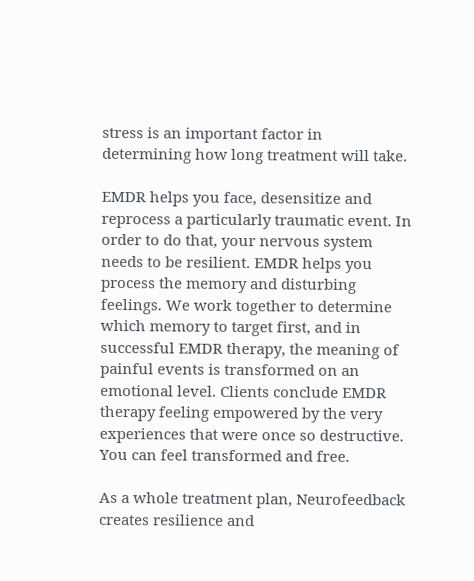stress is an important factor in determining how long treatment will take.

EMDR helps you face, desensitize and reprocess a particularly traumatic event. In order to do that, your nervous system needs to be resilient. EMDR helps you process the memory and disturbing feelings. We work together to determine which memory to target first, and in successful EMDR therapy, the meaning of painful events is transformed on an emotional level. Clients conclude EMDR therapy feeling empowered by the very experiences that were once so destructive. You can feel transformed and free.

As a whole treatment plan, Neurofeedback creates resilience and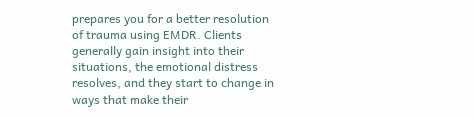prepares you for a better resolution of trauma using EMDR. Clients generally gain insight into their situations, the emotional distress resolves, and they start to change in ways that make their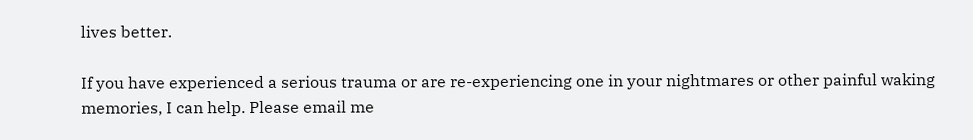lives better.

If you have experienced a serious trauma or are re-experiencing one in your nightmares or other painful waking memories, I can help. Please email me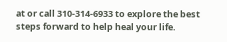at or call 310-314-6933 to explore the best steps forward to help heal your life.